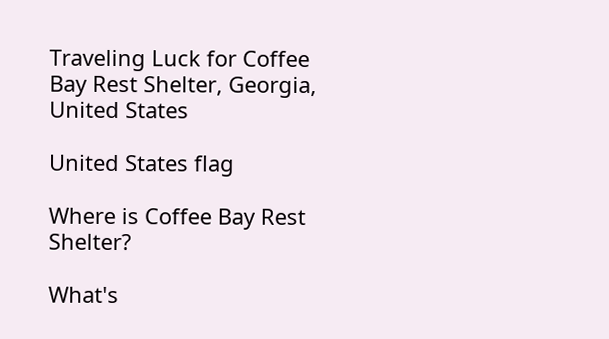Traveling Luck for Coffee Bay Rest Shelter, Georgia, United States

United States flag

Where is Coffee Bay Rest Shelter?

What's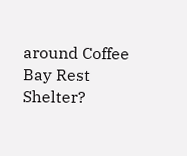around Coffee Bay Rest Shelter?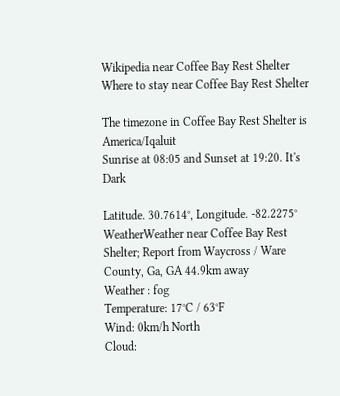Wikipedia near Coffee Bay Rest Shelter
Where to stay near Coffee Bay Rest Shelter

The timezone in Coffee Bay Rest Shelter is America/Iqaluit
Sunrise at 08:05 and Sunset at 19:20. It's Dark

Latitude. 30.7614°, Longitude. -82.2275°
WeatherWeather near Coffee Bay Rest Shelter; Report from Waycross / Ware County, Ga, GA 44.9km away
Weather : fog
Temperature: 17°C / 63°F
Wind: 0km/h North
Cloud: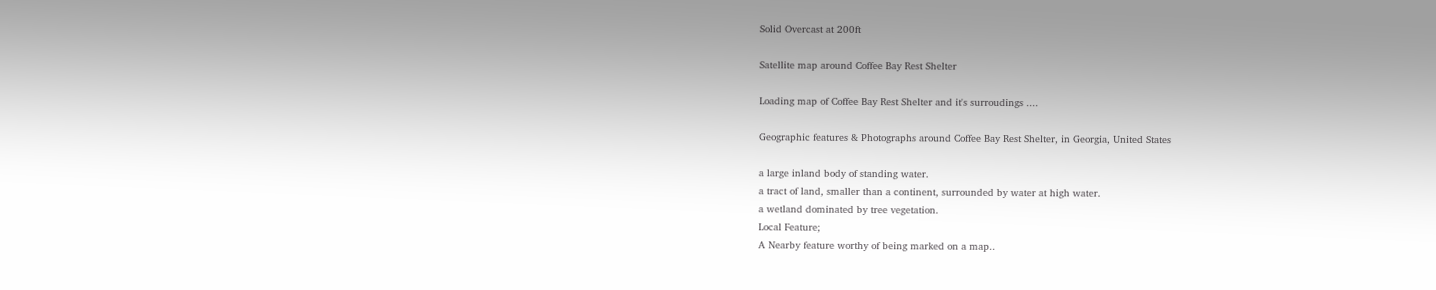Solid Overcast at 200ft

Satellite map around Coffee Bay Rest Shelter

Loading map of Coffee Bay Rest Shelter and it's surroudings ....

Geographic features & Photographs around Coffee Bay Rest Shelter, in Georgia, United States

a large inland body of standing water.
a tract of land, smaller than a continent, surrounded by water at high water.
a wetland dominated by tree vegetation.
Local Feature;
A Nearby feature worthy of being marked on a map..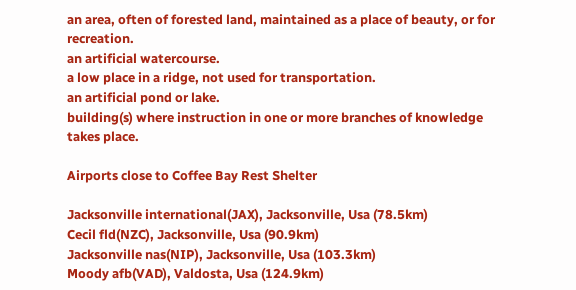an area, often of forested land, maintained as a place of beauty, or for recreation.
an artificial watercourse.
a low place in a ridge, not used for transportation.
an artificial pond or lake.
building(s) where instruction in one or more branches of knowledge takes place.

Airports close to Coffee Bay Rest Shelter

Jacksonville international(JAX), Jacksonville, Usa (78.5km)
Cecil fld(NZC), Jacksonville, Usa (90.9km)
Jacksonville nas(NIP), Jacksonville, Usa (103.3km)
Moody afb(VAD), Valdosta, Usa (124.9km)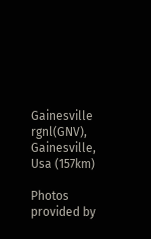Gainesville rgnl(GNV), Gainesville, Usa (157km)

Photos provided by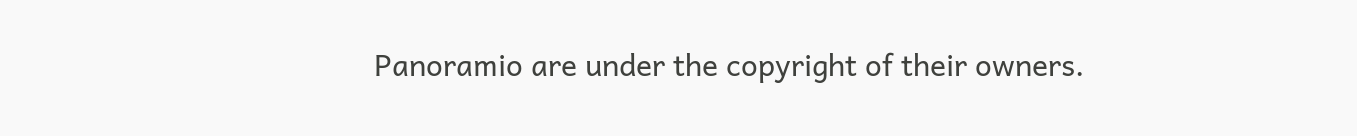Panoramio are under the copyright of their owners.